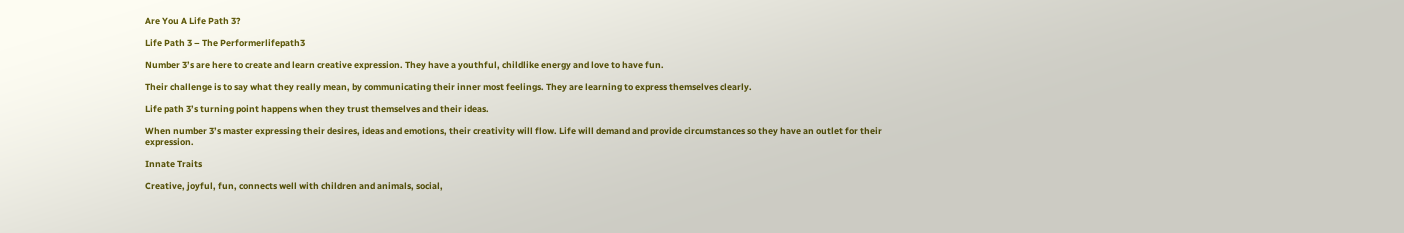Are You A Life Path 3?

Life Path 3 – The Performerlifepath3

Number 3’s are here to create and learn creative expression. They have a youthful, childlike energy and love to have fun.

Their challenge is to say what they really mean, by communicating their inner most feelings. They are learning to express themselves clearly.

Life path 3’s turning point happens when they trust themselves and their ideas.

When number 3’s master expressing their desires, ideas and emotions, their creativity will flow. Life will demand and provide circumstances so they have an outlet for their expression.

Innate Traits

Creative, joyful, fun, connects well with children and animals, social,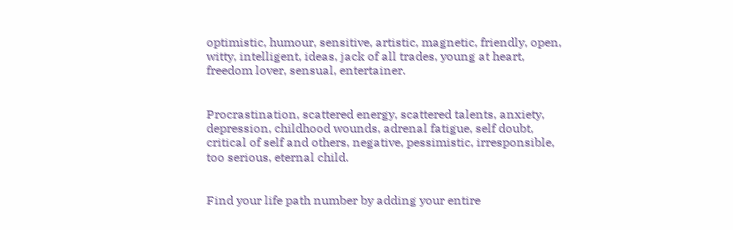optimistic, humour, sensitive, artistic, magnetic, friendly, open, witty, intelligent, ideas, jack of all trades, young at heart, freedom lover, sensual, entertainer.


Procrastination, scattered energy, scattered talents, anxiety, depression, childhood wounds, adrenal fatigue, self doubt, critical of self and others, negative, pessimistic, irresponsible, too serious, eternal child.


Find your life path number by adding your entire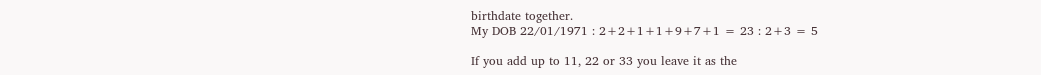birthdate together.
My DOB 22/01/1971 : 2+2+1+1+9+7+1 = 23 : 2+3 = 5

If you add up to 11, 22 or 33 you leave it as the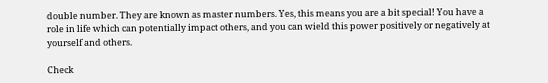double number. They are known as master numbers. Yes, this means you are a bit special! You have a role in life which can potentially impact others, and you can wield this power positively or negatively at yourself and others.

Check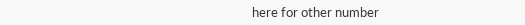here for other number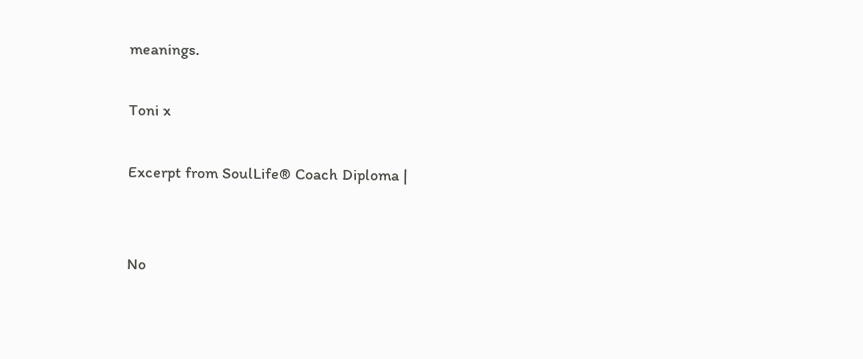meanings.

Toni x

Excerpt from SoulLife® Coach Diploma |


No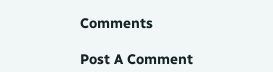Comments

Post A Comment